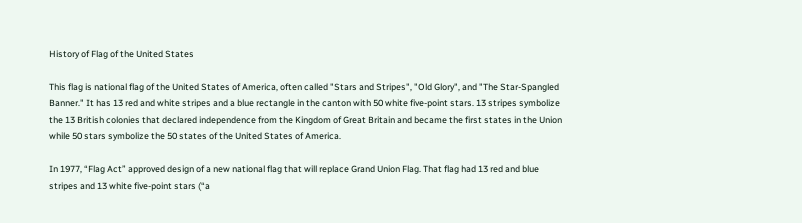History of Flag of the United States

This flag is national flag of the United States of America, often called "Stars and Stripes", "Old Glory", and "The Star-Spangled Banner." It has 13 red and white stripes and a blue rectangle in the canton with 50 white five-point stars. 13 stripes symbolize the 13 British colonies that declared independence from the Kingdom of Great Britain and became the first states in the Union while 50 stars symbolize the 50 states of the United States of America.

In 1977, “Flag Act” approved design of a new national flag that will replace Grand Union Flag. That flag had 13 red and blue stripes and 13 white five-point stars (“a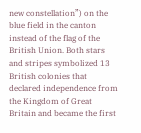new constellation”) on the blue field in the canton instead of the flag of the British Union. Both stars and stripes symbolized 13 British colonies that declared independence from the Kingdom of Great Britain and became the first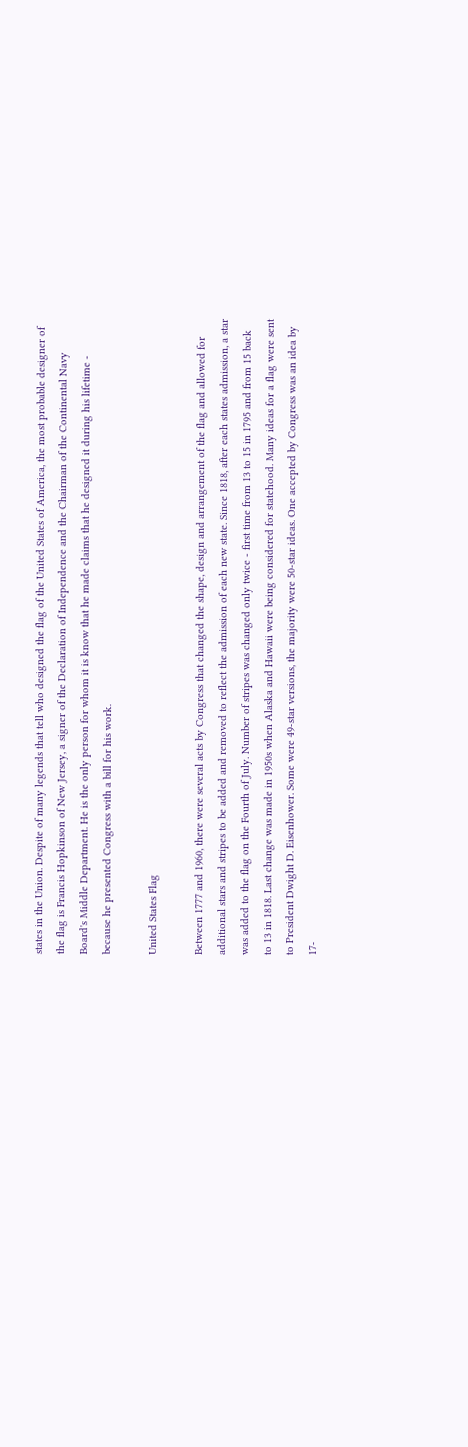states in the Union. Despite of many legends that tell who designed the flag of the United States of America, the most probable designer of the flag is Francis Hopkinson of New Jersey, a signer of the Declaration of Independence and the Chairman of the Continental Navy Board's Middle Department. He is the only person for whom it is know that he made claims that he designed it during his lifetime - because he presented Congress with a bill for his work.

United States Flag

Between 1777 and 1960, there were several acts by Congress that changed the shape, design and arrangement of the flag and allowed for additional stars and stripes to be added and removed to reflect the admission of each new state. Since 1818, after each states admission, a star was added to the flag on the Fourth of July. Number of stripes was changed only twice - first time from 13 to 15 in 1795 and from 15 back to 13 in 1818. Last change was made in 1950s when Alaska and Hawaii were being considered for statehood. Many ideas for a flag were sent to President Dwight D. Eisenhower. Some were 49-star versions, the majority were 50-star ideas. One accepted by Congress was an idea by 17-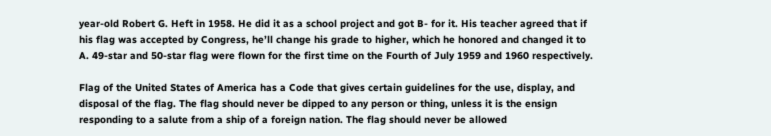year-old Robert G. Heft in 1958. He did it as a school project and got B- for it. His teacher agreed that if his flag was accepted by Congress, he’ll change his grade to higher, which he honored and changed it to A. 49-star and 50-star flag were flown for the first time on the Fourth of July 1959 and 1960 respectively.

Flag of the United States of America has a Code that gives certain guidelines for the use, display, and disposal of the flag. The flag should never be dipped to any person or thing, unless it is the ensign responding to a salute from a ship of a foreign nation. The flag should never be allowed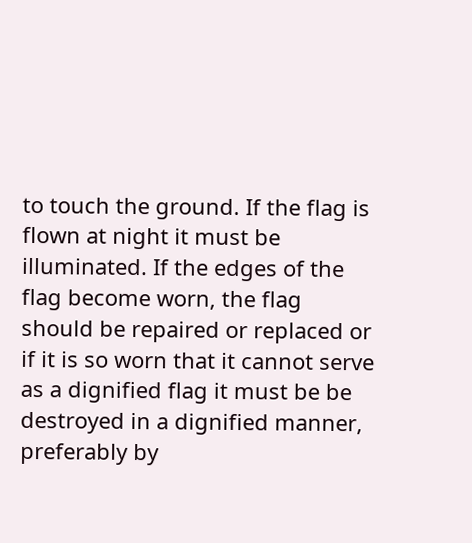to touch the ground. If the flag is flown at night it must be illuminated. If the edges of the flag become worn, the flag should be repaired or replaced or if it is so worn that it cannot serve as a dignified flag it must be be destroyed in a dignified manner, preferably by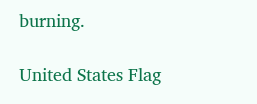burning.

United States Flag